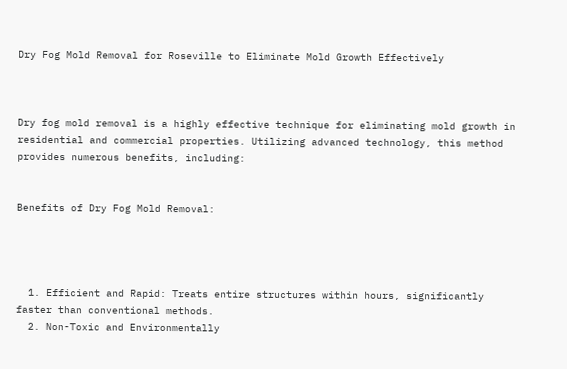Dry Fog Mold Removal for Roseville to Eliminate Mold Growth Effectively



Dry fog mold removal is a highly effective technique for eliminating mold growth in residential and commercial properties. Utilizing advanced technology, this method provides numerous benefits, including:


Benefits of Dry Fog Mold Removal:




  1. Efficient and Rapid: Treats entire structures within hours, significantly faster than conventional methods.
  2. Non-Toxic and Environmentally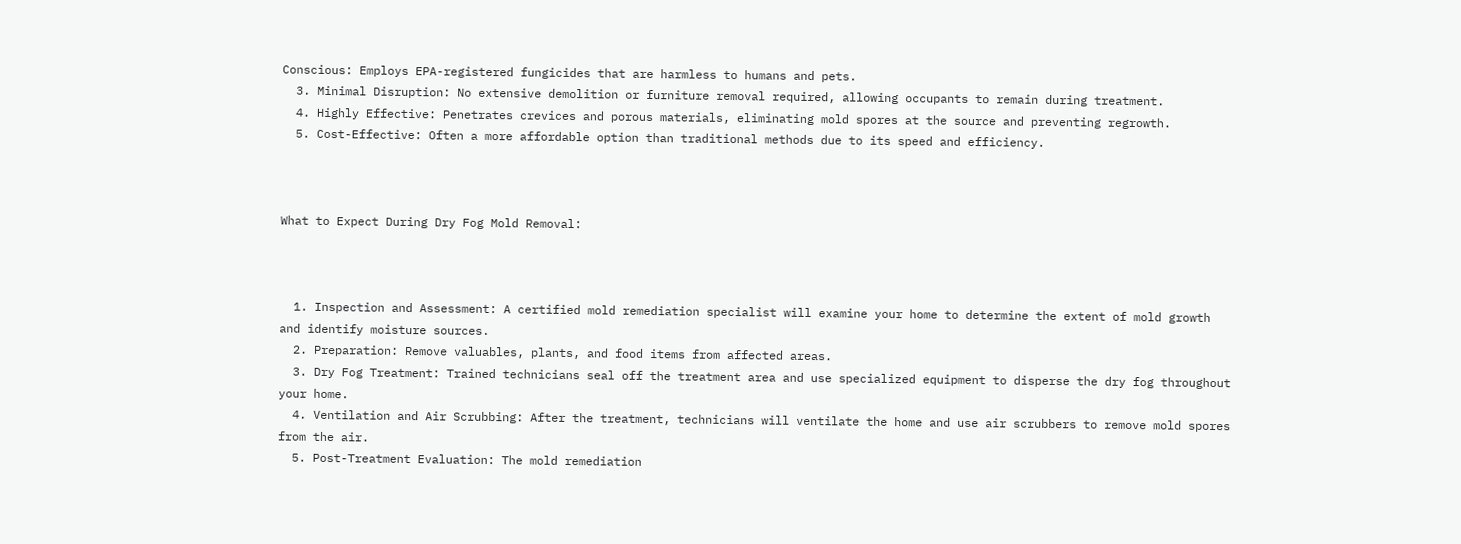Conscious: Employs EPA-registered fungicides that are harmless to humans and pets.
  3. Minimal Disruption: No extensive demolition or furniture removal required, allowing occupants to remain during treatment.
  4. Highly Effective: Penetrates crevices and porous materials, eliminating mold spores at the source and preventing regrowth.
  5. Cost-Effective: Often a more affordable option than traditional methods due to its speed and efficiency.



What to Expect During Dry Fog Mold Removal:



  1. Inspection and Assessment: A certified mold remediation specialist will examine your home to determine the extent of mold growth and identify moisture sources.
  2. Preparation: Remove valuables, plants, and food items from affected areas.
  3. Dry Fog Treatment: Trained technicians seal off the treatment area and use specialized equipment to disperse the dry fog throughout your home.
  4. Ventilation and Air Scrubbing: After the treatment, technicians will ventilate the home and use air scrubbers to remove mold spores from the air.
  5. Post-Treatment Evaluation: The mold remediation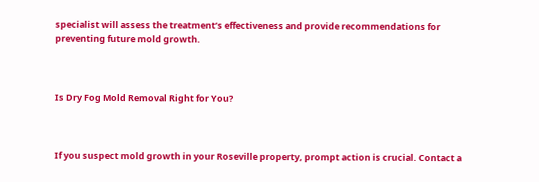specialist will assess the treatment’s effectiveness and provide recommendations for preventing future mold growth.



Is Dry Fog Mold Removal Right for You?



If you suspect mold growth in your Roseville property, prompt action is crucial. Contact a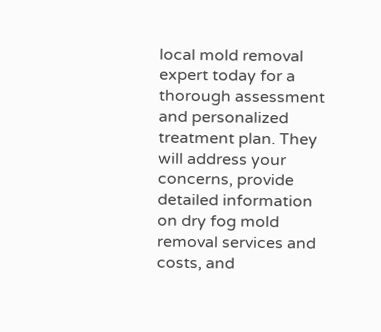local mold removal expert today for a thorough assessment and personalized treatment plan. They will address your concerns, provide detailed information on dry fog mold removal services and costs, and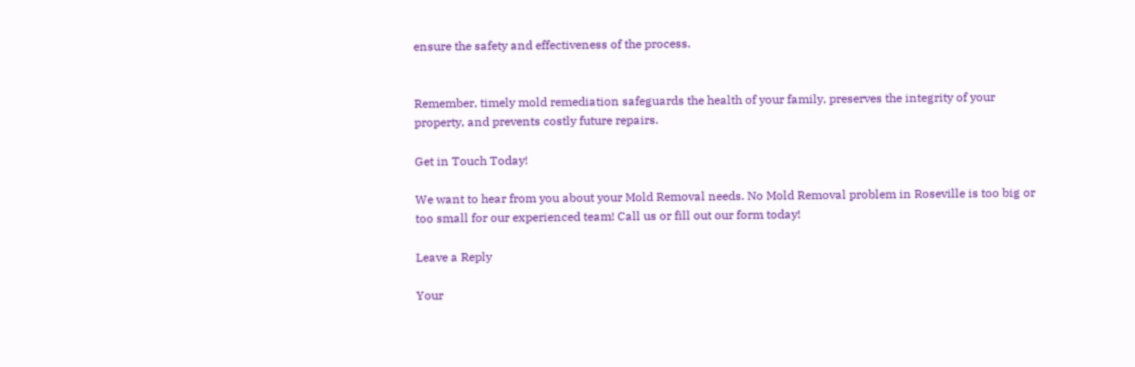ensure the safety and effectiveness of the process.


Remember, timely mold remediation safeguards the health of your family, preserves the integrity of your property, and prevents costly future repairs.

Get in Touch Today!

We want to hear from you about your Mold Removal needs. No Mold Removal problem in Roseville is too big or too small for our experienced team! Call us or fill out our form today!

Leave a Reply

Your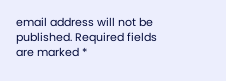email address will not be published. Required fields are marked *